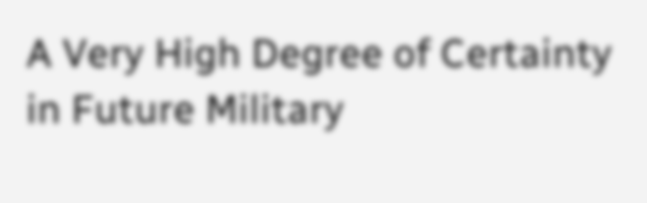A Very High Degree of Certainty in Future Military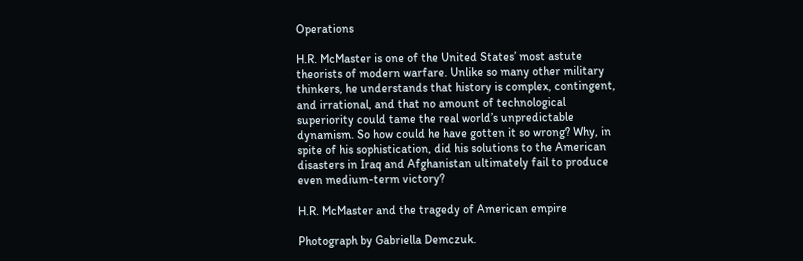Operations

H.R. McMaster is one of the United States’ most astute theorists of modern warfare. Unlike so many other military thinkers, he understands that history is complex, contingent, and irrational, and that no amount of technological superiority could tame the real world’s unpredictable dynamism. So how could he have gotten it so wrong? Why, in spite of his sophistication, did his solutions to the American disasters in Iraq and Afghanistan ultimately fail to produce even medium-term victory?

H.R. McMaster and the tragedy of American empire

Photograph by Gabriella Demczuk.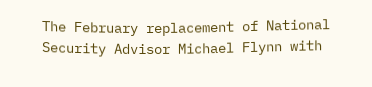The February replacement of National Security Advisor Michael Flynn with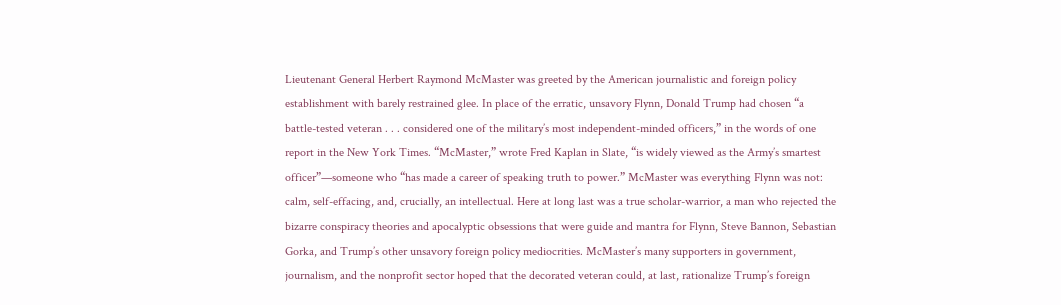Lieutenant General Herbert Raymond McMaster was greeted by the American journalistic and foreign policy establishment with barely restrained glee. In place of the erratic, unsavory Flynn, Donald Trump had chosen “a battle-tested veteran . . . considered one of the military’s most independent-minded officers,” in the words of one report in the New York Times. “McMaster,” wrote Fred Kaplan in Slate, “is widely viewed as the Army’s smartest officer”—someone who “has made a career of speaking truth to power.” McMaster was everything Flynn was not: calm, self-effacing, and, crucially, an intellectual. Here at long last was a true scholar-warrior, a man who rejected the bizarre conspiracy theories and apocalyptic obsessions that were guide and mantra for Flynn, Steve Bannon, Sebastian Gorka, and Trump’s other unsavory foreign policy mediocrities. McMaster’s many supporters in government, journalism, and the nonprofit sector hoped that the decorated veteran could, at last, rationalize Trump’s foreign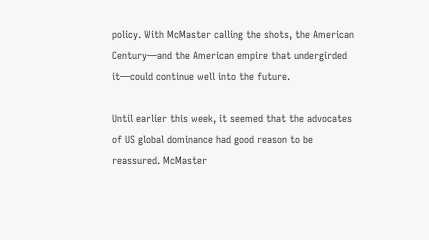policy. With McMaster calling the shots, the American Century—and the American empire that undergirded it—could continue well into the future.

Until earlier this week, it seemed that the advocates of US global dominance had good reason to be reassured. McMaster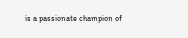is a passionate champion of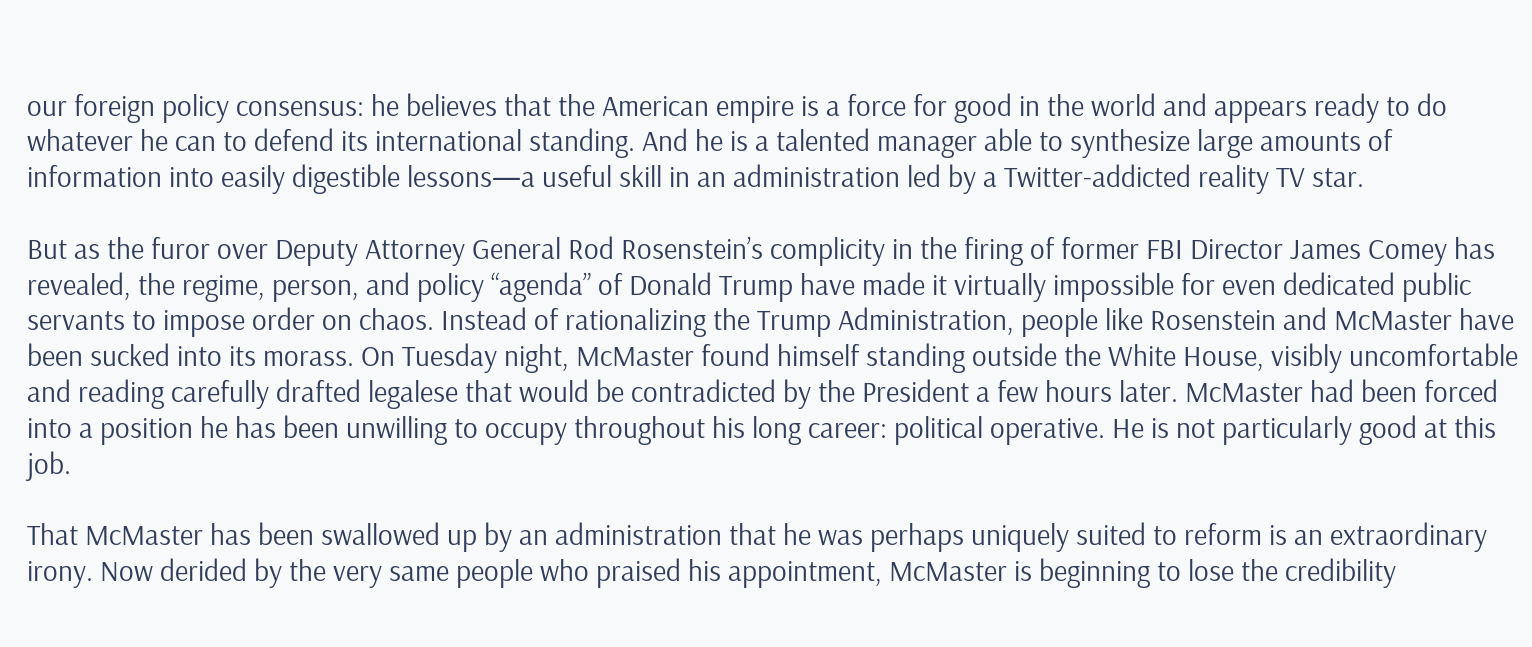our foreign policy consensus: he believes that the American empire is a force for good in the world and appears ready to do whatever he can to defend its international standing. And he is a talented manager able to synthesize large amounts of information into easily digestible lessons—a useful skill in an administration led by a Twitter-addicted reality TV star.

But as the furor over Deputy Attorney General Rod Rosenstein’s complicity in the firing of former FBI Director James Comey has revealed, the regime, person, and policy “agenda” of Donald Trump have made it virtually impossible for even dedicated public servants to impose order on chaos. Instead of rationalizing the Trump Administration, people like Rosenstein and McMaster have been sucked into its morass. On Tuesday night, McMaster found himself standing outside the White House, visibly uncomfortable and reading carefully drafted legalese that would be contradicted by the President a few hours later. McMaster had been forced into a position he has been unwilling to occupy throughout his long career: political operative. He is not particularly good at this job.

That McMaster has been swallowed up by an administration that he was perhaps uniquely suited to reform is an extraordinary irony. Now derided by the very same people who praised his appointment, McMaster is beginning to lose the credibility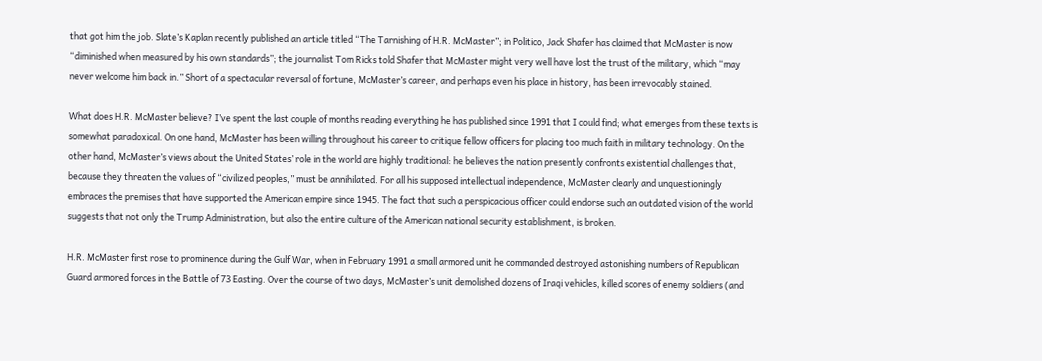that got him the job. Slate’s Kaplan recently published an article titled “The Tarnishing of H.R. McMaster”; in Politico, Jack Shafer has claimed that McMaster is now “diminished when measured by his own standards”; the journalist Tom Ricks told Shafer that McMaster might very well have lost the trust of the military, which “may never welcome him back in.” Short of a spectacular reversal of fortune, McMaster’s career, and perhaps even his place in history, has been irrevocably stained.

What does H.R. McMaster believe? I’ve spent the last couple of months reading everything he has published since 1991 that I could find; what emerges from these texts is somewhat paradoxical. On one hand, McMaster has been willing throughout his career to critique fellow officers for placing too much faith in military technology. On the other hand, McMaster’s views about the United States’ role in the world are highly traditional: he believes the nation presently confronts existential challenges that, because they threaten the values of “civilized peoples,” must be annihilated. For all his supposed intellectual independence, McMaster clearly and unquestioningly embraces the premises that have supported the American empire since 1945. The fact that such a perspicacious officer could endorse such an outdated vision of the world suggests that not only the Trump Administration, but also the entire culture of the American national security establishment, is broken.

H.R. McMaster first rose to prominence during the Gulf War, when in February 1991 a small armored unit he commanded destroyed astonishing numbers of Republican Guard armored forces in the Battle of 73 Easting. Over the course of two days, McMaster’s unit demolished dozens of Iraqi vehicles, killed scores of enemy soldiers (and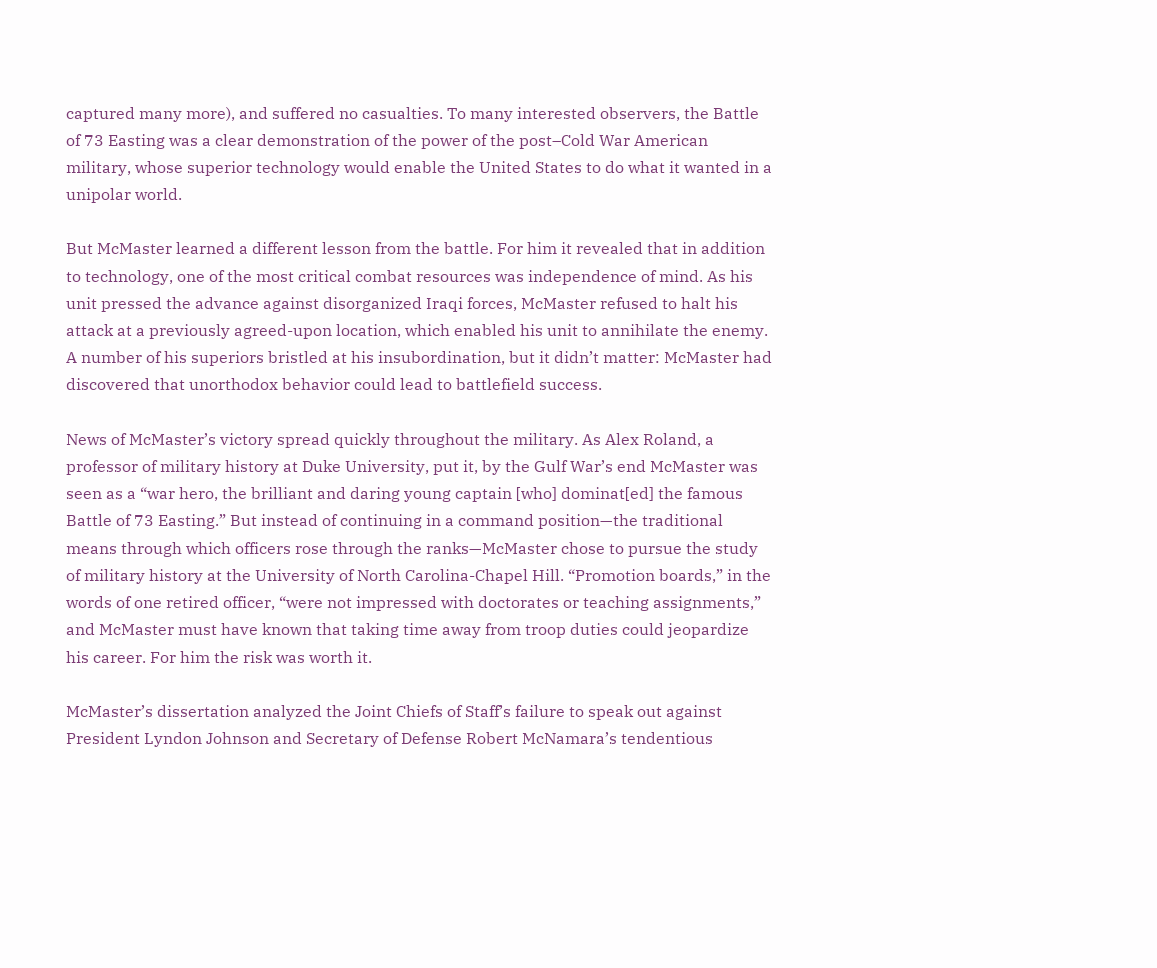captured many more), and suffered no casualties. To many interested observers, the Battle of 73 Easting was a clear demonstration of the power of the post–Cold War American military, whose superior technology would enable the United States to do what it wanted in a unipolar world.

But McMaster learned a different lesson from the battle. For him it revealed that in addition to technology, one of the most critical combat resources was independence of mind. As his unit pressed the advance against disorganized Iraqi forces, McMaster refused to halt his attack at a previously agreed-upon location, which enabled his unit to annihilate the enemy. A number of his superiors bristled at his insubordination, but it didn’t matter: McMaster had discovered that unorthodox behavior could lead to battlefield success.

News of McMaster’s victory spread quickly throughout the military. As Alex Roland, a professor of military history at Duke University, put it, by the Gulf War’s end McMaster was seen as a “war hero, the brilliant and daring young captain [who] dominat[ed] the famous Battle of 73 Easting.” But instead of continuing in a command position—the traditional means through which officers rose through the ranks—McMaster chose to pursue the study of military history at the University of North Carolina-Chapel Hill. “Promotion boards,” in the words of one retired officer, “were not impressed with doctorates or teaching assignments,” and McMaster must have known that taking time away from troop duties could jeopardize his career. For him the risk was worth it.

McMaster’s dissertation analyzed the Joint Chiefs of Staff’s failure to speak out against President Lyndon Johnson and Secretary of Defense Robert McNamara’s tendentious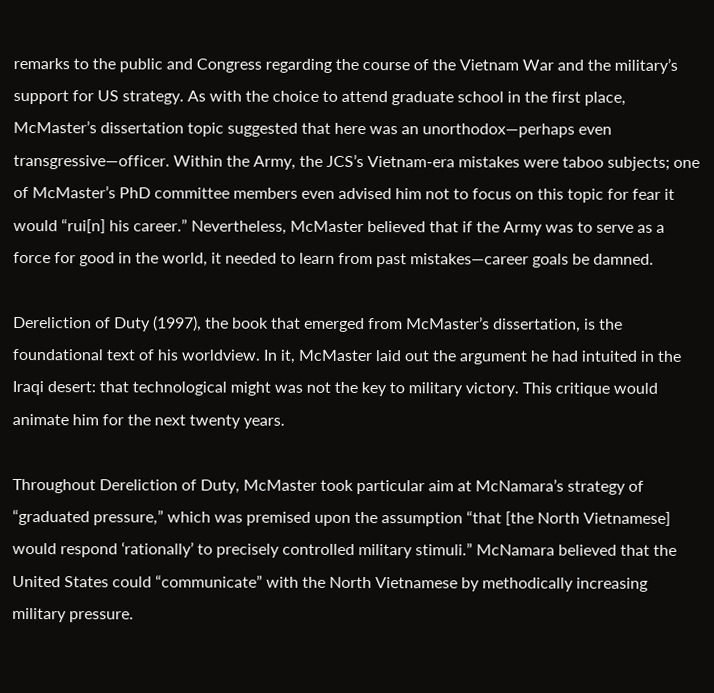remarks to the public and Congress regarding the course of the Vietnam War and the military’s support for US strategy. As with the choice to attend graduate school in the first place, McMaster’s dissertation topic suggested that here was an unorthodox—perhaps even transgressive—officer. Within the Army, the JCS’s Vietnam-era mistakes were taboo subjects; one of McMaster’s PhD committee members even advised him not to focus on this topic for fear it would “rui[n] his career.” Nevertheless, McMaster believed that if the Army was to serve as a force for good in the world, it needed to learn from past mistakes—career goals be damned.

Dereliction of Duty (1997), the book that emerged from McMaster’s dissertation, is the foundational text of his worldview. In it, McMaster laid out the argument he had intuited in the Iraqi desert: that technological might was not the key to military victory. This critique would animate him for the next twenty years.

Throughout Dereliction of Duty, McMaster took particular aim at McNamara’s strategy of “graduated pressure,” which was premised upon the assumption “that [the North Vietnamese] would respond ‘rationally’ to precisely controlled military stimuli.” McNamara believed that the United States could “communicate” with the North Vietnamese by methodically increasing military pressure.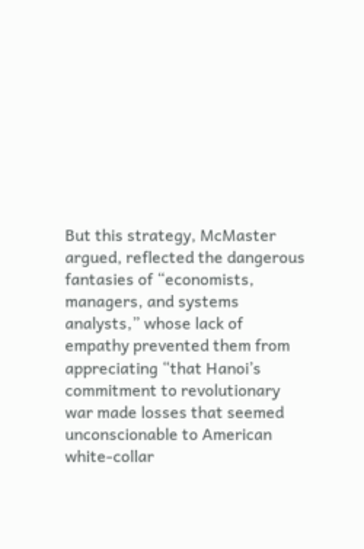But this strategy, McMaster argued, reflected the dangerous fantasies of “economists, managers, and systems analysts,” whose lack of empathy prevented them from appreciating “that Hanoi’s commitment to revolutionary war made losses that seemed unconscionable to American white-collar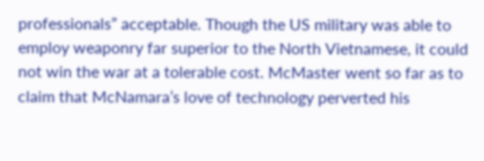professionals” acceptable. Though the US military was able to employ weaponry far superior to the North Vietnamese, it could not win the war at a tolerable cost. McMaster went so far as to claim that McNamara’s love of technology perverted his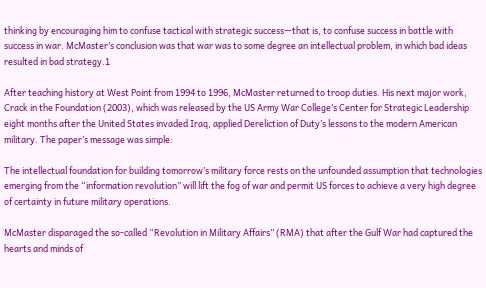thinking by encouraging him to confuse tactical with strategic success—that is, to confuse success in battle with success in war. McMaster’s conclusion was that war was to some degree an intellectual problem, in which bad ideas resulted in bad strategy.1

After teaching history at West Point from 1994 to 1996, McMaster returned to troop duties. His next major work, Crack in the Foundation (2003), which was released by the US Army War College’s Center for Strategic Leadership eight months after the United States invaded Iraq, applied Dereliction of Duty’s lessons to the modern American military. The paper’s message was simple:

The intellectual foundation for building tomorrow’s military force rests on the unfounded assumption that technologies emerging from the “information revolution” will lift the fog of war and permit US forces to achieve a very high degree of certainty in future military operations.

McMaster disparaged the so-called “Revolution in Military Affairs” (RMA) that after the Gulf War had captured the hearts and minds of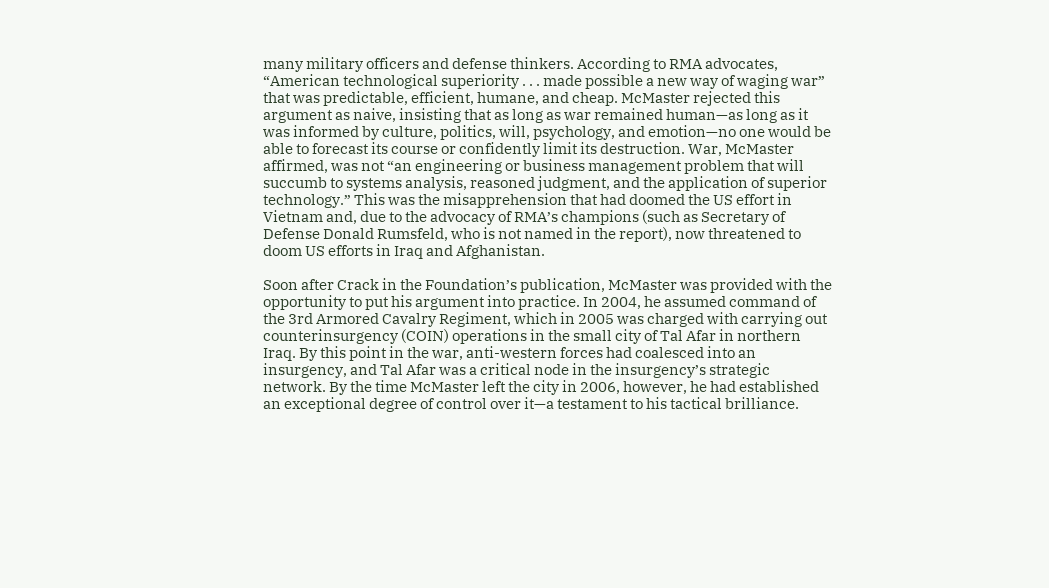many military officers and defense thinkers. According to RMA advocates, “American technological superiority . . . made possible a new way of waging war” that was predictable, efficient, humane, and cheap. McMaster rejected this argument as naive, insisting that as long as war remained human—as long as it was informed by culture, politics, will, psychology, and emotion—no one would be able to forecast its course or confidently limit its destruction. War, McMaster affirmed, was not “an engineering or business management problem that will succumb to systems analysis, reasoned judgment, and the application of superior technology.” This was the misapprehension that had doomed the US effort in Vietnam and, due to the advocacy of RMA’s champions (such as Secretary of Defense Donald Rumsfeld, who is not named in the report), now threatened to doom US efforts in Iraq and Afghanistan.

Soon after Crack in the Foundation’s publication, McMaster was provided with the opportunity to put his argument into practice. In 2004, he assumed command of the 3rd Armored Cavalry Regiment, which in 2005 was charged with carrying out counterinsurgency (COIN) operations in the small city of Tal Afar in northern Iraq. By this point in the war, anti-western forces had coalesced into an insurgency, and Tal Afar was a critical node in the insurgency’s strategic network. By the time McMaster left the city in 2006, however, he had established an exceptional degree of control over it—a testament to his tactical brilliance.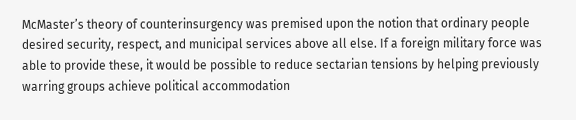McMaster’s theory of counterinsurgency was premised upon the notion that ordinary people desired security, respect, and municipal services above all else. If a foreign military force was able to provide these, it would be possible to reduce sectarian tensions by helping previously warring groups achieve political accommodation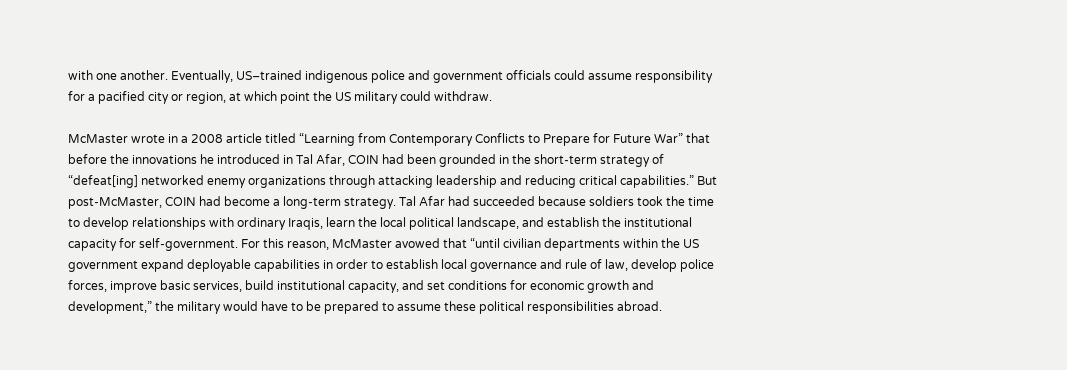with one another. Eventually, US–trained indigenous police and government officials could assume responsibility for a pacified city or region, at which point the US military could withdraw.

McMaster wrote in a 2008 article titled “Learning from Contemporary Conflicts to Prepare for Future War” that before the innovations he introduced in Tal Afar, COIN had been grounded in the short-term strategy of “defeat[ing] networked enemy organizations through attacking leadership and reducing critical capabilities.” But post-McMaster, COIN had become a long-term strategy. Tal Afar had succeeded because soldiers took the time to develop relationships with ordinary Iraqis, learn the local political landscape, and establish the institutional capacity for self-government. For this reason, McMaster avowed that “until civilian departments within the US government expand deployable capabilities in order to establish local governance and rule of law, develop police forces, improve basic services, build institutional capacity, and set conditions for economic growth and development,” the military would have to be prepared to assume these political responsibilities abroad.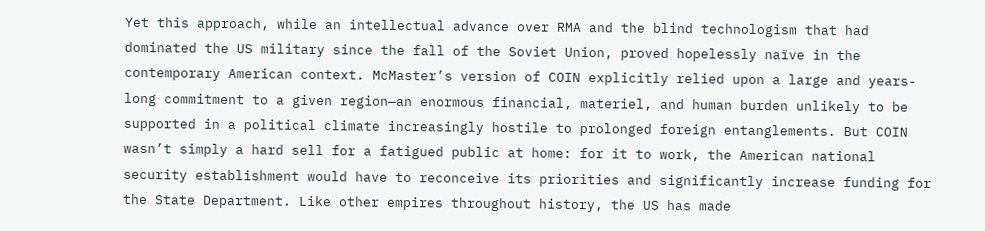Yet this approach, while an intellectual advance over RMA and the blind technologism that had dominated the US military since the fall of the Soviet Union, proved hopelessly naïve in the contemporary American context. McMaster’s version of COIN explicitly relied upon a large and years-long commitment to a given region—an enormous financial, materiel, and human burden unlikely to be supported in a political climate increasingly hostile to prolonged foreign entanglements. But COIN wasn’t simply a hard sell for a fatigued public at home: for it to work, the American national security establishment would have to reconceive its priorities and significantly increase funding for the State Department. Like other empires throughout history, the US has made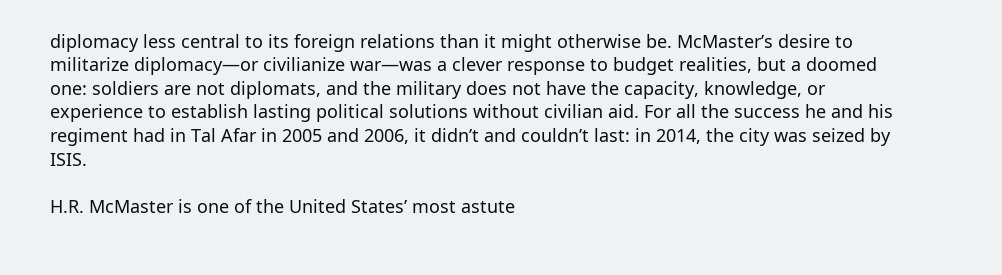diplomacy less central to its foreign relations than it might otherwise be. McMaster’s desire to militarize diplomacy—or civilianize war—was a clever response to budget realities, but a doomed one: soldiers are not diplomats, and the military does not have the capacity, knowledge, or experience to establish lasting political solutions without civilian aid. For all the success he and his regiment had in Tal Afar in 2005 and 2006, it didn’t and couldn’t last: in 2014, the city was seized by ISIS.

H.R. McMaster is one of the United States’ most astute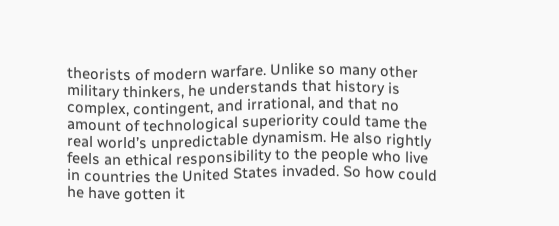theorists of modern warfare. Unlike so many other military thinkers, he understands that history is complex, contingent, and irrational, and that no amount of technological superiority could tame the real world’s unpredictable dynamism. He also rightly feels an ethical responsibility to the people who live in countries the United States invaded. So how could he have gotten it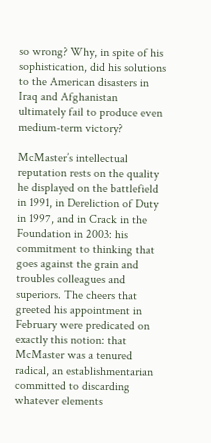so wrong? Why, in spite of his sophistication, did his solutions to the American disasters in Iraq and Afghanistan ultimately fail to produce even medium-term victory?

McMaster’s intellectual reputation rests on the quality he displayed on the battlefield in 1991, in Dereliction of Duty in 1997, and in Crack in the Foundation in 2003: his commitment to thinking that goes against the grain and troubles colleagues and superiors. The cheers that greeted his appointment in February were predicated on exactly this notion: that McMaster was a tenured radical, an establishmentarian committed to discarding whatever elements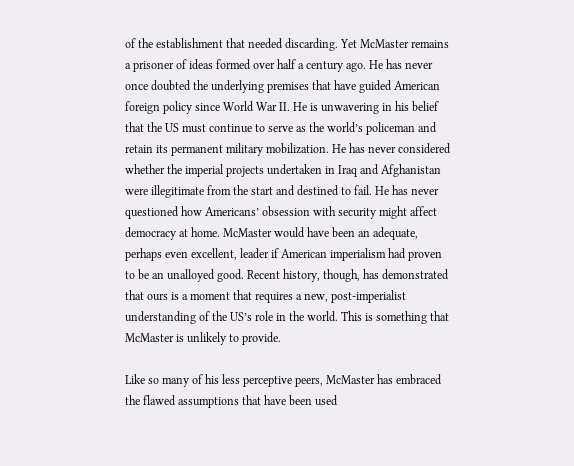of the establishment that needed discarding. Yet McMaster remains a prisoner of ideas formed over half a century ago. He has never once doubted the underlying premises that have guided American foreign policy since World War II. He is unwavering in his belief that the US must continue to serve as the world’s policeman and retain its permanent military mobilization. He has never considered whether the imperial projects undertaken in Iraq and Afghanistan were illegitimate from the start and destined to fail. He has never questioned how Americans’ obsession with security might affect democracy at home. McMaster would have been an adequate, perhaps even excellent, leader if American imperialism had proven to be an unalloyed good. Recent history, though, has demonstrated that ours is a moment that requires a new, post-imperialist understanding of the US’s role in the world. This is something that McMaster is unlikely to provide.

Like so many of his less perceptive peers, McMaster has embraced the flawed assumptions that have been used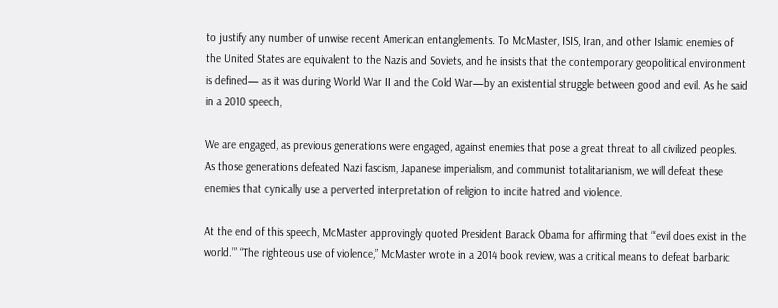to justify any number of unwise recent American entanglements. To McMaster, ISIS, Iran, and other Islamic enemies of the United States are equivalent to the Nazis and Soviets, and he insists that the contemporary geopolitical environment is defined— as it was during World War II and the Cold War—by an existential struggle between good and evil. As he said in a 2010 speech,

We are engaged, as previous generations were engaged, against enemies that pose a great threat to all civilized peoples. As those generations defeated Nazi fascism, Japanese imperialism, and communist totalitarianism, we will defeat these enemies that cynically use a perverted interpretation of religion to incite hatred and violence.

At the end of this speech, McMaster approvingly quoted President Barack Obama for affirming that “‘evil does exist in the world.’” “The righteous use of violence,” McMaster wrote in a 2014 book review, was a critical means to defeat barbaric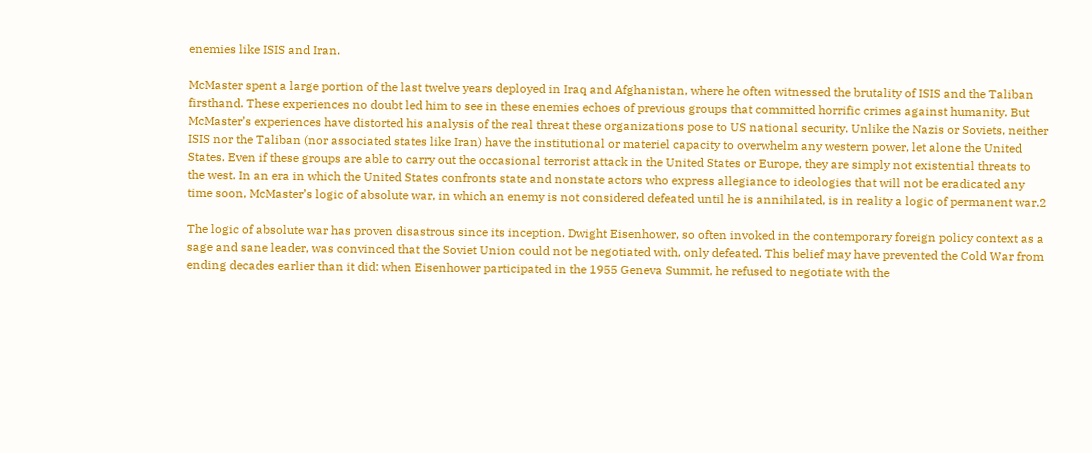enemies like ISIS and Iran.

McMaster spent a large portion of the last twelve years deployed in Iraq and Afghanistan, where he often witnessed the brutality of ISIS and the Taliban firsthand. These experiences no doubt led him to see in these enemies echoes of previous groups that committed horrific crimes against humanity. But McMaster’s experiences have distorted his analysis of the real threat these organizations pose to US national security. Unlike the Nazis or Soviets, neither ISIS nor the Taliban (nor associated states like Iran) have the institutional or materiel capacity to overwhelm any western power, let alone the United States. Even if these groups are able to carry out the occasional terrorist attack in the United States or Europe, they are simply not existential threats to the west. In an era in which the United States confronts state and nonstate actors who express allegiance to ideologies that will not be eradicated any time soon, McMaster’s logic of absolute war, in which an enemy is not considered defeated until he is annihilated, is in reality a logic of permanent war.2

The logic of absolute war has proven disastrous since its inception. Dwight Eisenhower, so often invoked in the contemporary foreign policy context as a sage and sane leader, was convinced that the Soviet Union could not be negotiated with, only defeated. This belief may have prevented the Cold War from ending decades earlier than it did: when Eisenhower participated in the 1955 Geneva Summit, he refused to negotiate with the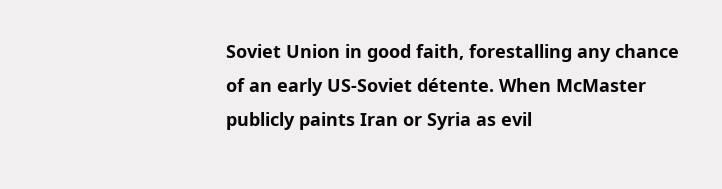Soviet Union in good faith, forestalling any chance of an early US-Soviet détente. When McMaster publicly paints Iran or Syria as evil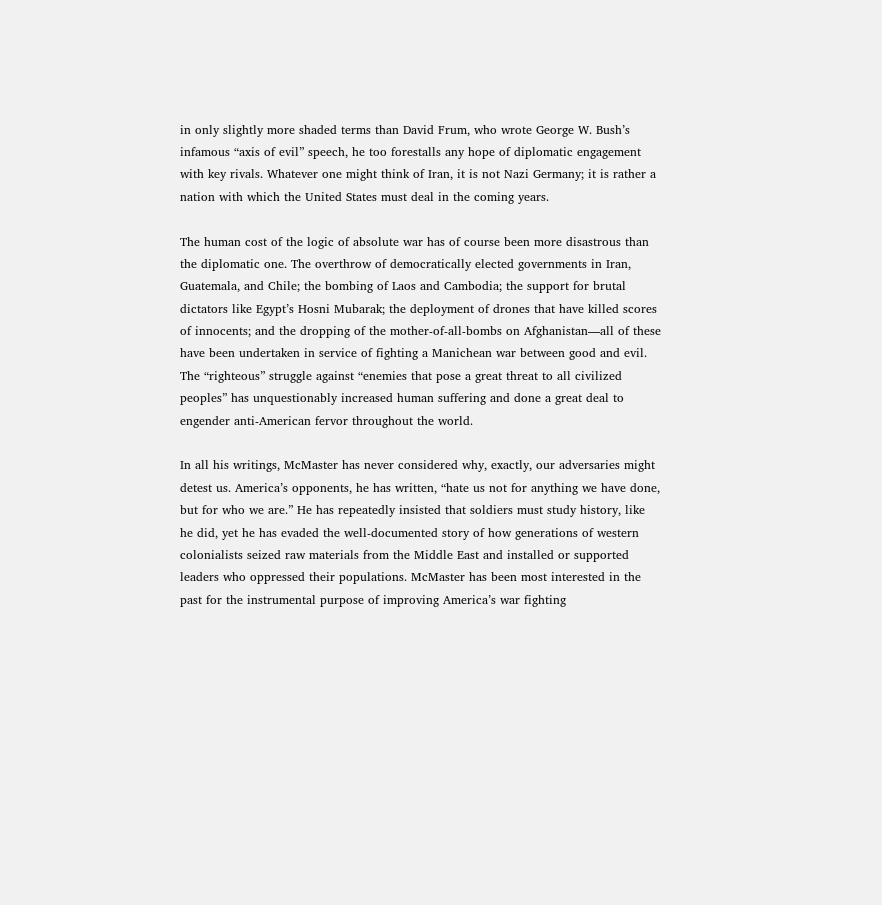in only slightly more shaded terms than David Frum, who wrote George W. Bush’s infamous “axis of evil” speech, he too forestalls any hope of diplomatic engagement with key rivals. Whatever one might think of Iran, it is not Nazi Germany; it is rather a nation with which the United States must deal in the coming years.

The human cost of the logic of absolute war has of course been more disastrous than the diplomatic one. The overthrow of democratically elected governments in Iran, Guatemala, and Chile; the bombing of Laos and Cambodia; the support for brutal dictators like Egypt’s Hosni Mubarak; the deployment of drones that have killed scores of innocents; and the dropping of the mother-of-all-bombs on Afghanistan—all of these have been undertaken in service of fighting a Manichean war between good and evil. The “righteous” struggle against “enemies that pose a great threat to all civilized peoples” has unquestionably increased human suffering and done a great deal to engender anti-American fervor throughout the world.

In all his writings, McMaster has never considered why, exactly, our adversaries might detest us. America’s opponents, he has written, “hate us not for anything we have done, but for who we are.” He has repeatedly insisted that soldiers must study history, like he did, yet he has evaded the well-documented story of how generations of western colonialists seized raw materials from the Middle East and installed or supported leaders who oppressed their populations. McMaster has been most interested in the past for the instrumental purpose of improving America’s war fighting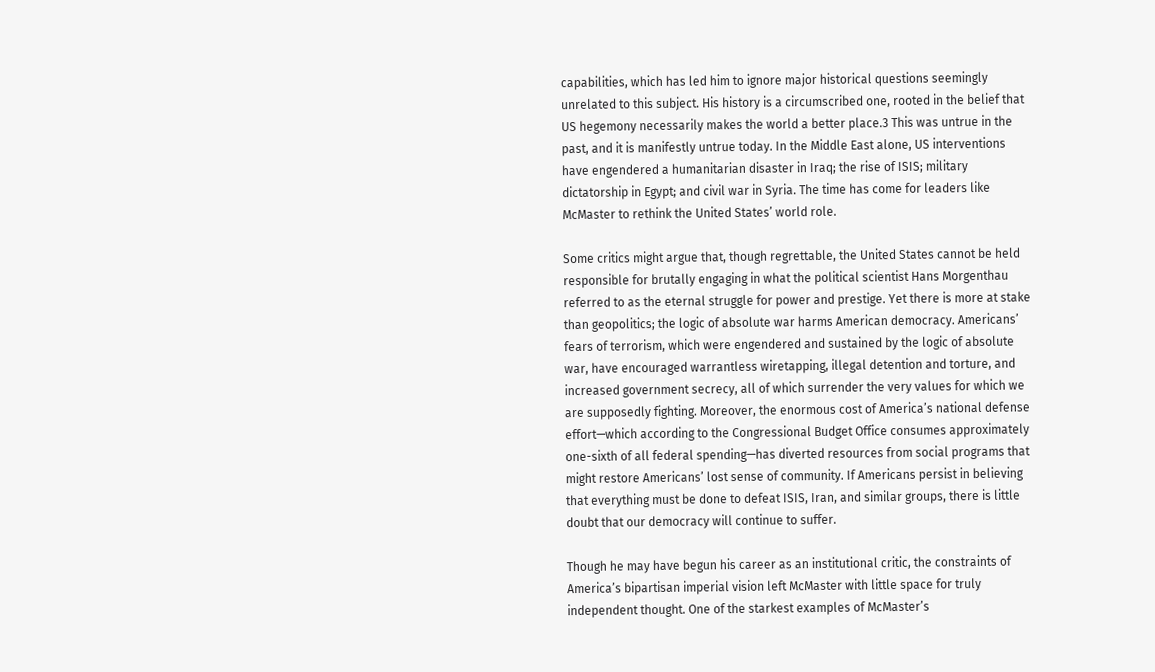capabilities, which has led him to ignore major historical questions seemingly unrelated to this subject. His history is a circumscribed one, rooted in the belief that US hegemony necessarily makes the world a better place.3 This was untrue in the past, and it is manifestly untrue today. In the Middle East alone, US interventions have engendered a humanitarian disaster in Iraq; the rise of ISIS; military dictatorship in Egypt; and civil war in Syria. The time has come for leaders like McMaster to rethink the United States’ world role.

Some critics might argue that, though regrettable, the United States cannot be held responsible for brutally engaging in what the political scientist Hans Morgenthau referred to as the eternal struggle for power and prestige. Yet there is more at stake than geopolitics; the logic of absolute war harms American democracy. Americans’ fears of terrorism, which were engendered and sustained by the logic of absolute war, have encouraged warrantless wiretapping, illegal detention and torture, and increased government secrecy, all of which surrender the very values for which we are supposedly fighting. Moreover, the enormous cost of America’s national defense effort—which according to the Congressional Budget Office consumes approximately one-sixth of all federal spending—has diverted resources from social programs that might restore Americans’ lost sense of community. If Americans persist in believing that everything must be done to defeat ISIS, Iran, and similar groups, there is little doubt that our democracy will continue to suffer.

Though he may have begun his career as an institutional critic, the constraints of America’s bipartisan imperial vision left McMaster with little space for truly independent thought. One of the starkest examples of McMaster’s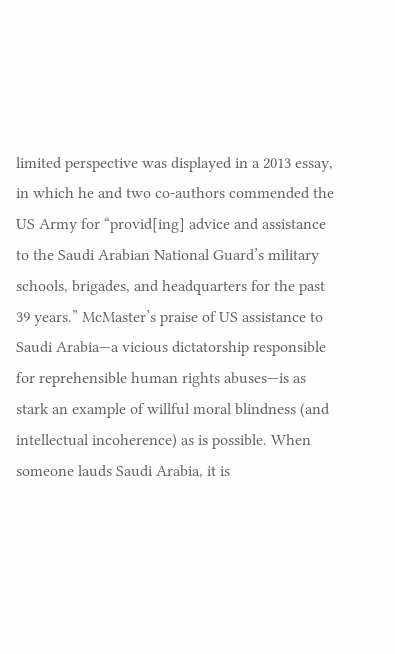limited perspective was displayed in a 2013 essay, in which he and two co-authors commended the US Army for “provid[ing] advice and assistance to the Saudi Arabian National Guard’s military schools, brigades, and headquarters for the past 39 years.” McMaster’s praise of US assistance to Saudi Arabia—a vicious dictatorship responsible for reprehensible human rights abuses—is as stark an example of willful moral blindness (and intellectual incoherence) as is possible. When someone lauds Saudi Arabia, it is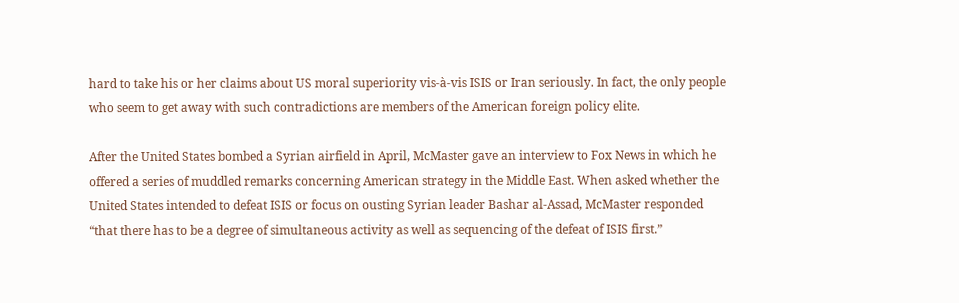hard to take his or her claims about US moral superiority vis-à-vis ISIS or Iran seriously. In fact, the only people who seem to get away with such contradictions are members of the American foreign policy elite.

After the United States bombed a Syrian airfield in April, McMaster gave an interview to Fox News in which he offered a series of muddled remarks concerning American strategy in the Middle East. When asked whether the United States intended to defeat ISIS or focus on ousting Syrian leader Bashar al-Assad, McMaster responded “that there has to be a degree of simultaneous activity as well as sequencing of the defeat of ISIS first.”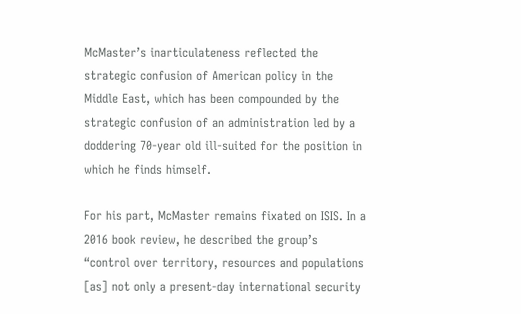McMaster’s inarticulateness reflected the strategic confusion of American policy in the Middle East, which has been compounded by the strategic confusion of an administration led by a doddering 70-year old ill-suited for the position in which he finds himself.

For his part, McMaster remains fixated on ISIS. In a 2016 book review, he described the group’s “control over territory, resources and populations [as] not only a present-day international security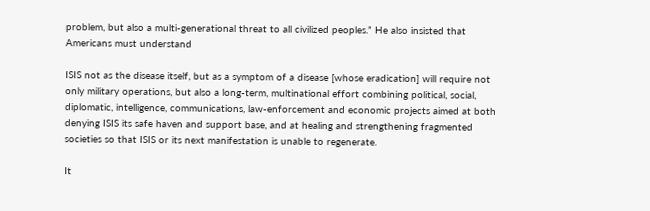problem, but also a multi-generational threat to all civilized peoples.” He also insisted that Americans must understand

ISIS not as the disease itself, but as a symptom of a disease [whose eradication] will require not only military operations, but also a long-term, multinational effort combining political, social, diplomatic, intelligence, communications, law-enforcement and economic projects aimed at both denying ISIS its safe haven and support base, and at healing and strengthening fragmented societies so that ISIS or its next manifestation is unable to regenerate.

It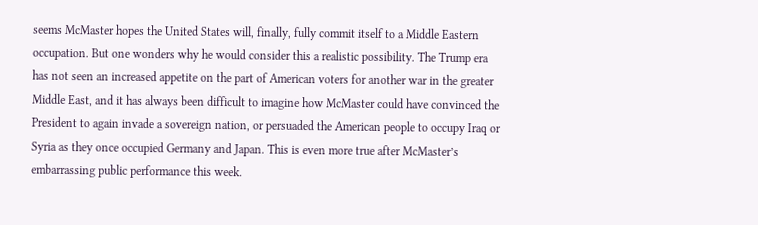seems McMaster hopes the United States will, finally, fully commit itself to a Middle Eastern occupation. But one wonders why he would consider this a realistic possibility. The Trump era has not seen an increased appetite on the part of American voters for another war in the greater Middle East, and it has always been difficult to imagine how McMaster could have convinced the President to again invade a sovereign nation, or persuaded the American people to occupy Iraq or Syria as they once occupied Germany and Japan. This is even more true after McMaster’s embarrassing public performance this week.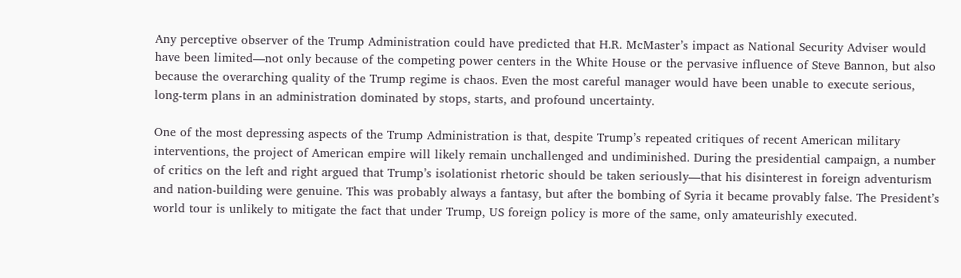Any perceptive observer of the Trump Administration could have predicted that H.R. McMaster’s impact as National Security Adviser would have been limited—not only because of the competing power centers in the White House or the pervasive influence of Steve Bannon, but also because the overarching quality of the Trump regime is chaos. Even the most careful manager would have been unable to execute serious, long-term plans in an administration dominated by stops, starts, and profound uncertainty.

One of the most depressing aspects of the Trump Administration is that, despite Trump’s repeated critiques of recent American military interventions, the project of American empire will likely remain unchallenged and undiminished. During the presidential campaign, a number of critics on the left and right argued that Trump’s isolationist rhetoric should be taken seriously—that his disinterest in foreign adventurism and nation-building were genuine. This was probably always a fantasy, but after the bombing of Syria it became provably false. The President’s world tour is unlikely to mitigate the fact that under Trump, US foreign policy is more of the same, only amateurishly executed.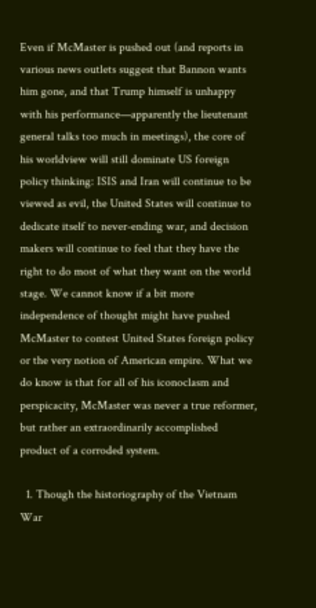Even if McMaster is pushed out (and reports in various news outlets suggest that Bannon wants him gone, and that Trump himself is unhappy with his performance—apparently the lieutenant general talks too much in meetings), the core of his worldview will still dominate US foreign policy thinking: ISIS and Iran will continue to be viewed as evil, the United States will continue to dedicate itself to never-ending war, and decision makers will continue to feel that they have the right to do most of what they want on the world stage. We cannot know if a bit more independence of thought might have pushed McMaster to contest United States foreign policy or the very notion of American empire. What we do know is that for all of his iconoclasm and perspicacity, McMaster was never a true reformer, but rather an extraordinarily accomplished product of a corroded system.

  1. Though the historiography of the Vietnam War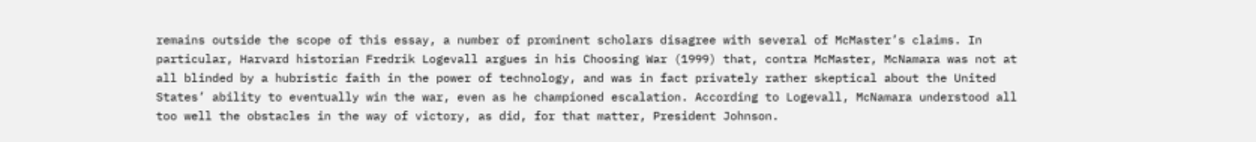remains outside the scope of this essay, a number of prominent scholars disagree with several of McMaster’s claims. In particular, Harvard historian Fredrik Logevall argues in his Choosing War (1999) that, contra McMaster, McNamara was not at all blinded by a hubristic faith in the power of technology, and was in fact privately rather skeptical about the United States’ ability to eventually win the war, even as he championed escalation. According to Logevall, McNamara understood all too well the obstacles in the way of victory, as did, for that matter, President Johnson.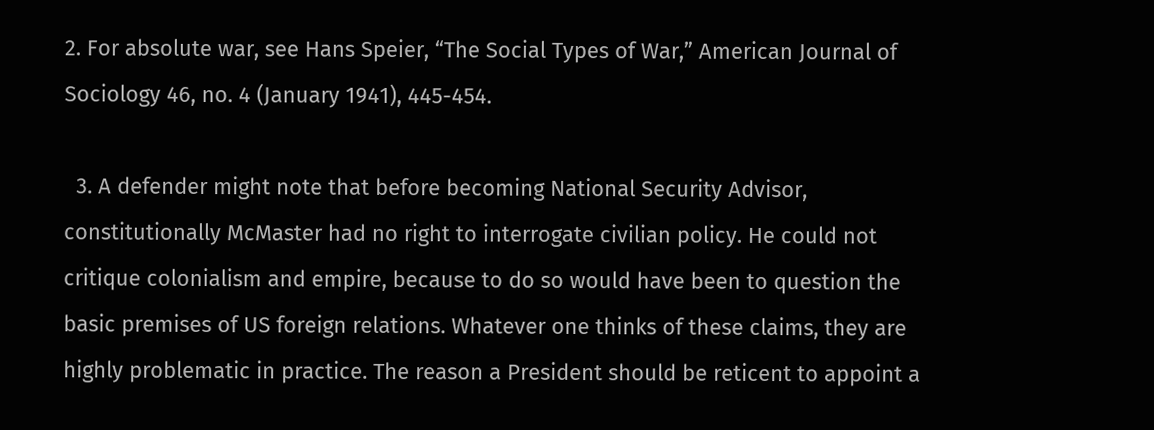2. For absolute war, see Hans Speier, “The Social Types of War,” American Journal of Sociology 46, no. 4 (January 1941), 445-454.

  3. A defender might note that before becoming National Security Advisor, constitutionally McMaster had no right to interrogate civilian policy. He could not critique colonialism and empire, because to do so would have been to question the basic premises of US foreign relations. Whatever one thinks of these claims, they are highly problematic in practice. The reason a President should be reticent to appoint a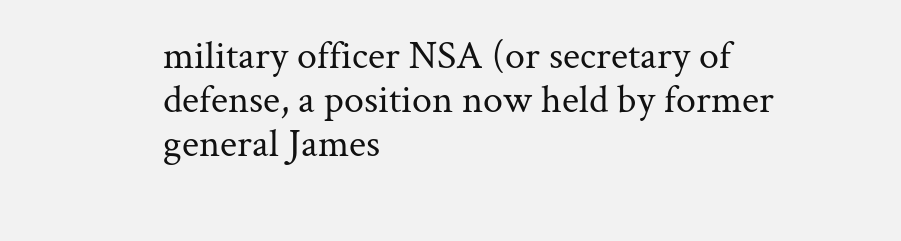military officer NSA (or secretary of defense, a position now held by former general James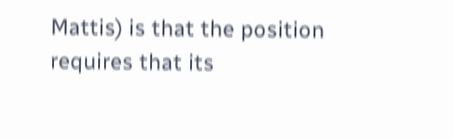Mattis) is that the position requires that its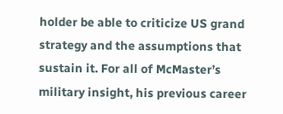holder be able to criticize US grand strategy and the assumptions that sustain it. For all of McMaster’s military insight, his previous career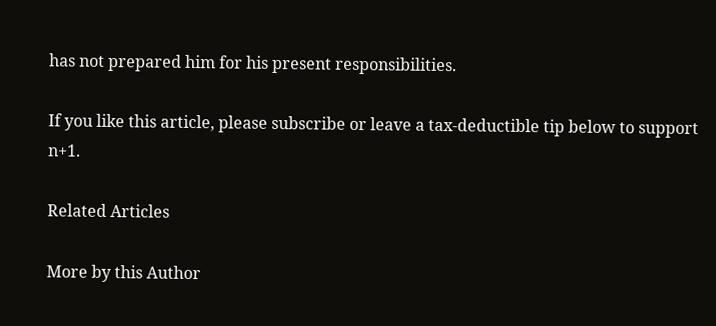has not prepared him for his present responsibilities.

If you like this article, please subscribe or leave a tax-deductible tip below to support n+1.

Related Articles

More by this Author